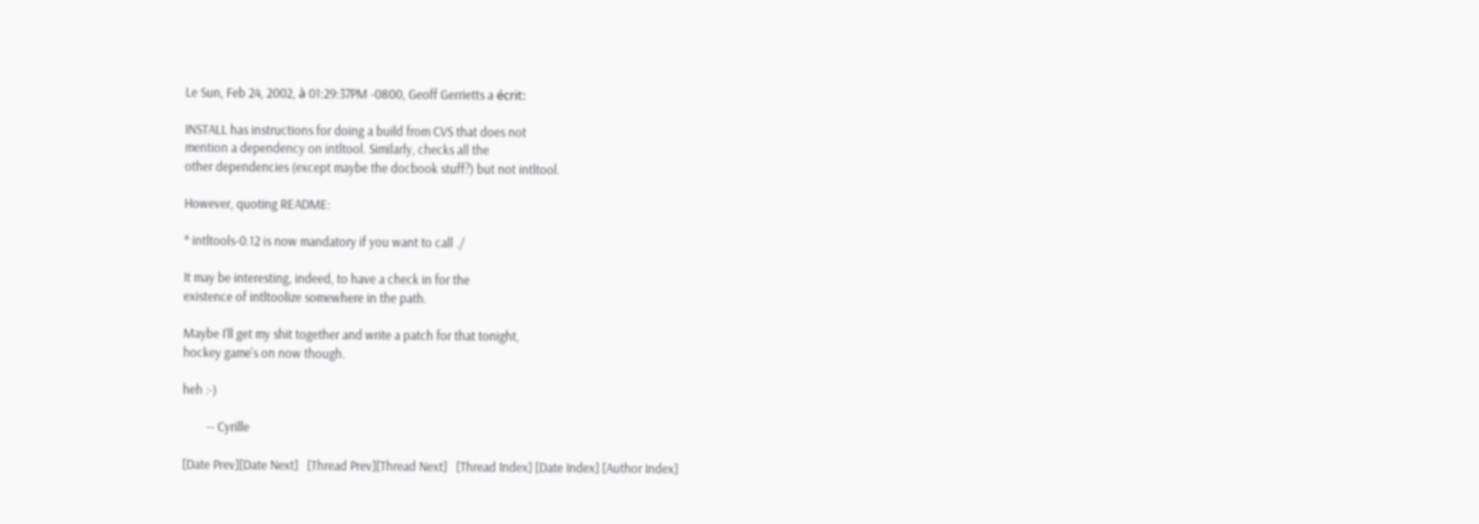Le Sun, Feb 24, 2002, à 01:29:37PM -0800, Geoff Gerrietts a écrit:

INSTALL has instructions for doing a build from CVS that does not
mention a dependency on intltool. Similarly, checks all the
other dependencies (except maybe the docbook stuff?) but not intltool.

However, quoting README:

* intltools-0.12 is now mandatory if you want to call ./

It may be interesting, indeed, to have a check in for the
existence of intltoolize somewhere in the path.

Maybe I'll get my shit together and write a patch for that tonight,
hockey game's on now though.

heh :-)

        -- Cyrille

[Date Prev][Date Next]   [Thread Prev][Thread Next]   [Thread Index] [Date Index] [Author Index]